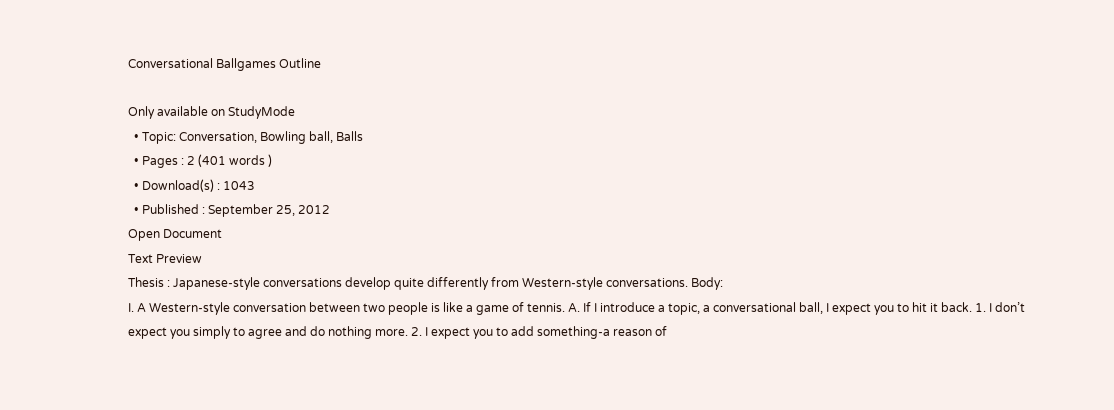Conversational Ballgames Outline

Only available on StudyMode
  • Topic: Conversation, Bowling ball, Balls
  • Pages : 2 (401 words )
  • Download(s) : 1043
  • Published : September 25, 2012
Open Document
Text Preview
Thesis : Japanese-style conversations develop quite differently from Western-style conversations. Body:
I. A Western-style conversation between two people is like a game of tennis. A. If I introduce a topic, a conversational ball, I expect you to hit it back. 1. I don’t expect you simply to agree and do nothing more. 2. I expect you to add something-a reason of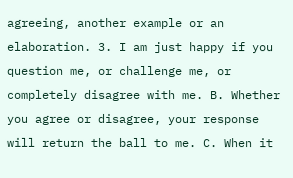agreeing, another example or an elaboration. 3. I am just happy if you question me, or challenge me, or completely disagree with me. B. Whether you agree or disagree, your response will return the ball to me. C. When it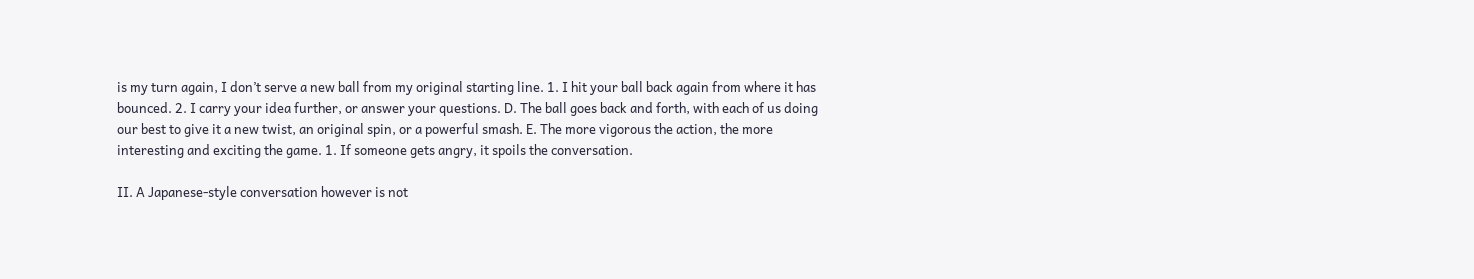is my turn again, I don’t serve a new ball from my original starting line. 1. I hit your ball back again from where it has bounced. 2. I carry your idea further, or answer your questions. D. The ball goes back and forth, with each of us doing our best to give it a new twist, an original spin, or a powerful smash. E. The more vigorous the action, the more interesting and exciting the game. 1. If someone gets angry, it spoils the conversation.

II. A Japanese-style conversation however is not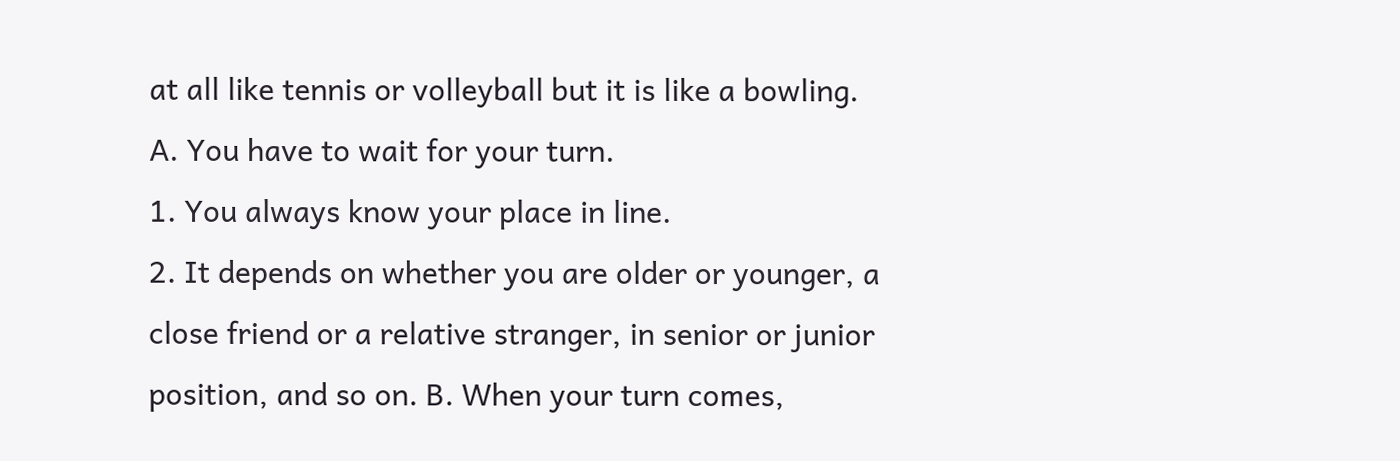at all like tennis or volleyball but it is like a bowling. A. You have to wait for your turn.
1. You always know your place in line.
2. It depends on whether you are older or younger, a close friend or a relative stranger, in senior or junior position, and so on. B. When your turn comes,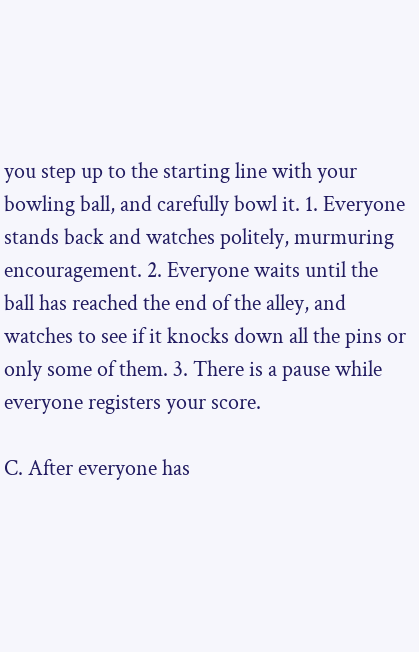you step up to the starting line with your bowling ball, and carefully bowl it. 1. Everyone stands back and watches politely, murmuring encouragement. 2. Everyone waits until the ball has reached the end of the alley, and watches to see if it knocks down all the pins or only some of them. 3. There is a pause while everyone registers your score.

C. After everyone has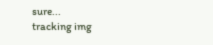sure...
tracking img